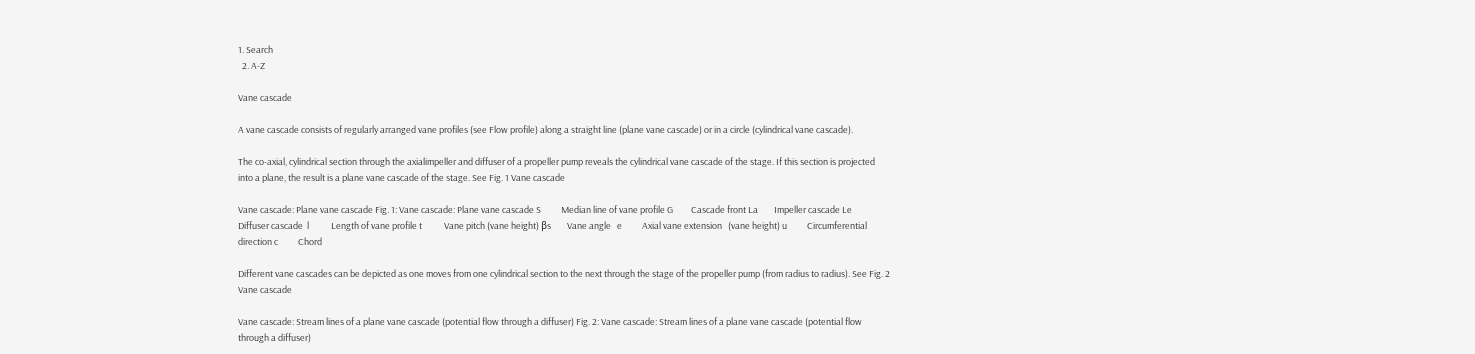1. Search
  2. A-Z

Vane cascade

A vane cascade consists of regularly arranged vane profiles (see Flow profile) along a straight line (plane vane cascade) or in a circle (cylindrical vane cascade).

The co-axial, cylindrical section through the axialimpeller and diffuser of a propeller pump reveals the cylindrical vane cascade of the stage. If this section is projected into a plane, the result is a plane vane cascade of the stage. See Fig. 1 Vane cascade

Vane cascade: Plane vane cascade Fig. 1: Vane cascade: Plane vane cascade S          Median line of vane profile G         Cascade front La        Impeller cascade Le        Diffuser cascade  l           Length of vane profile t           Vane pitch (vane height) βs        Vane angle   e          Axial vane extension   (vane height) u          Circumferential direction c          Chord

Different vane cascades can be depicted as one moves from one cylindrical section to the next through the stage of the propeller pump (from radius to radius). See Fig. 2 Vane cascade

Vane cascade: Stream lines of a plane vane cascade (potential flow through a diffuser) Fig. 2: Vane cascade: Stream lines of a plane vane cascade (potential flow through a diffuser)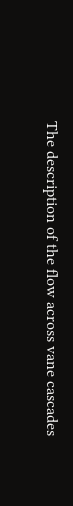The description of the flow across vane cascades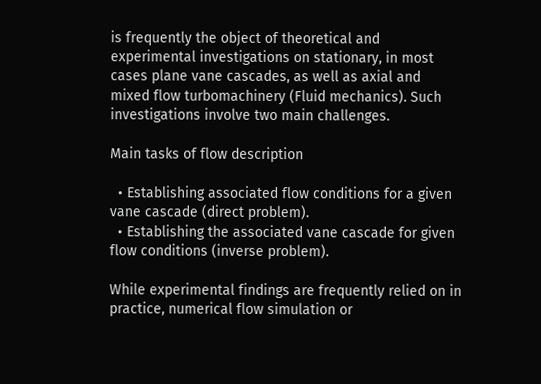is frequently the object of theoretical and experimental investigations on stationary, in most cases plane vane cascades, as well as axial and mixed flow turbomachinery (Fluid mechanics). Such investigations involve two main challenges.

Main tasks of flow description

  • Establishing associated flow conditions for a given vane cascade (direct problem).
  • Establishing the associated vane cascade for given flow conditions (inverse problem).

While experimental findings are frequently relied on in practice, numerical flow simulation or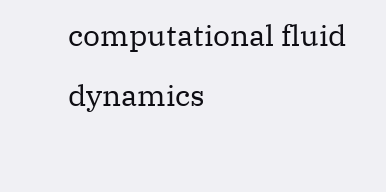computational fluid dynamics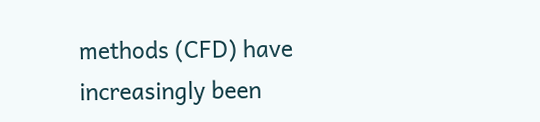methods (CFD) have increasingly been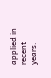applied in recent years.